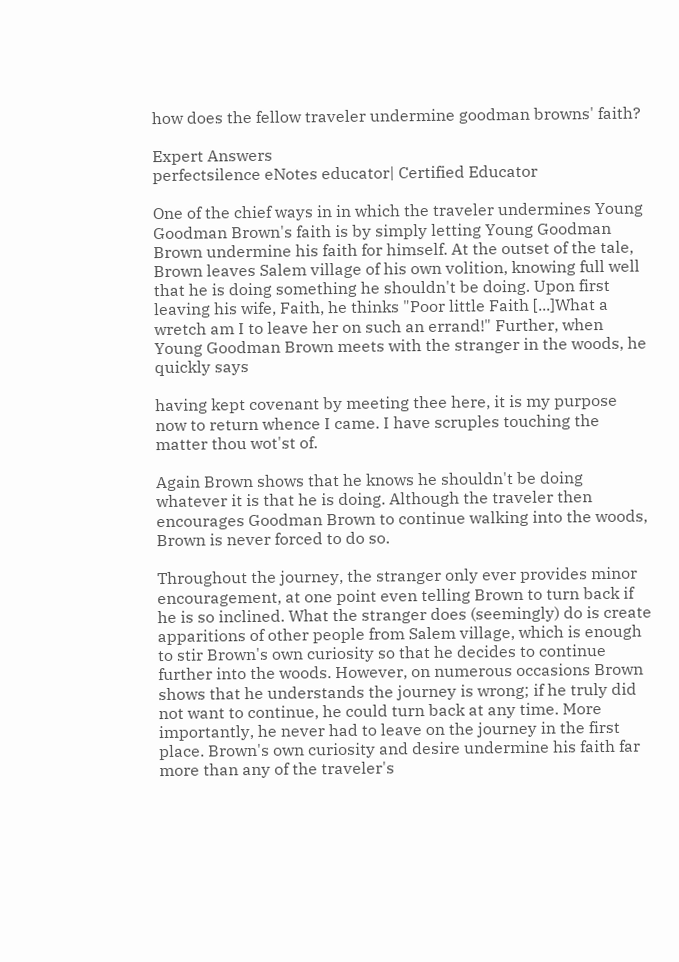how does the fellow traveler undermine goodman browns' faith?

Expert Answers
perfectsilence eNotes educator| Certified Educator

One of the chief ways in in which the traveler undermines Young Goodman Brown's faith is by simply letting Young Goodman Brown undermine his faith for himself. At the outset of the tale, Brown leaves Salem village of his own volition, knowing full well that he is doing something he shouldn't be doing. Upon first leaving his wife, Faith, he thinks "Poor little Faith [...]What a wretch am I to leave her on such an errand!" Further, when Young Goodman Brown meets with the stranger in the woods, he quickly says

having kept covenant by meeting thee here, it is my purpose now to return whence I came. I have scruples touching the matter thou wot'st of.

Again Brown shows that he knows he shouldn't be doing whatever it is that he is doing. Although the traveler then encourages Goodman Brown to continue walking into the woods, Brown is never forced to do so.

Throughout the journey, the stranger only ever provides minor encouragement, at one point even telling Brown to turn back if he is so inclined. What the stranger does (seemingly) do is create apparitions of other people from Salem village, which is enough to stir Brown's own curiosity so that he decides to continue further into the woods. However, on numerous occasions Brown shows that he understands the journey is wrong; if he truly did not want to continue, he could turn back at any time. More importantly, he never had to leave on the journey in the first place. Brown's own curiosity and desire undermine his faith far more than any of the traveler's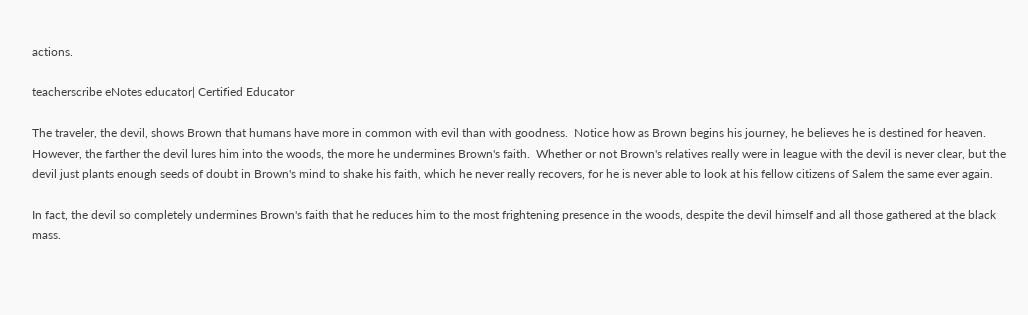actions.

teacherscribe eNotes educator| Certified Educator

The traveler, the devil, shows Brown that humans have more in common with evil than with goodness.  Notice how as Brown begins his journey, he believes he is destined for heaven.  However, the farther the devil lures him into the woods, the more he undermines Brown's faith.  Whether or not Brown's relatives really were in league with the devil is never clear, but the devil just plants enough seeds of doubt in Brown's mind to shake his faith, which he never really recovers, for he is never able to look at his fellow citizens of Salem the same ever again.

In fact, the devil so completely undermines Brown's faith that he reduces him to the most frightening presence in the woods, despite the devil himself and all those gathered at the black mass.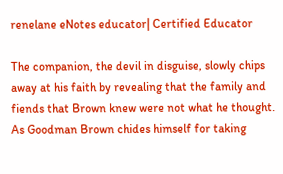renelane eNotes educator| Certified Educator

The companion, the devil in disguise, slowly chips away at his faith by revealing that the family and fiends that Brown knew were not what he thought. As Goodman Brown chides himself for taking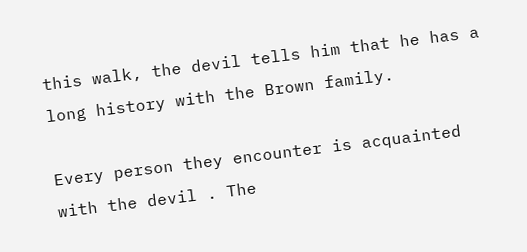this walk, the devil tells him that he has a long history with the Brown family.

Every person they encounter is acquainted with the devil . The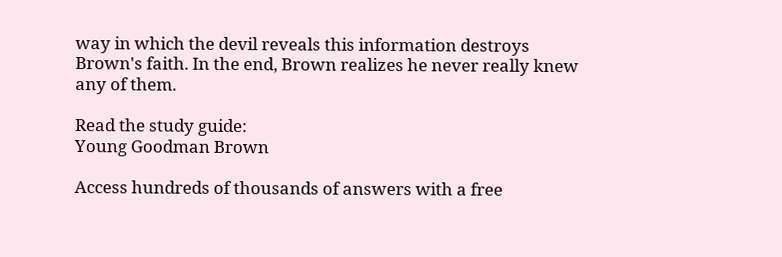way in which the devil reveals this information destroys Brown's faith. In the end, Brown realizes he never really knew any of them.

Read the study guide:
Young Goodman Brown

Access hundreds of thousands of answers with a free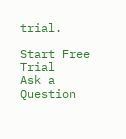trial.

Start Free Trial
Ask a Question